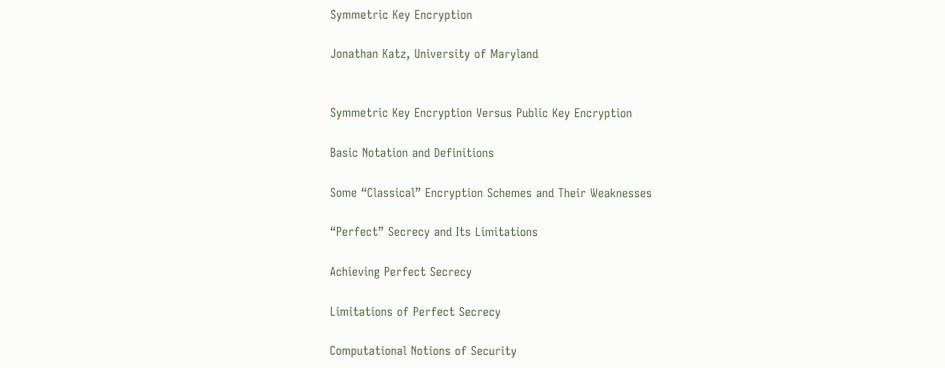Symmetric Key Encryption

Jonathan Katz, University of Maryland


Symmetric Key Encryption Versus Public Key Encryption

Basic Notation and Definitions

Some “Classical” Encryption Schemes and Their Weaknesses

“Perfect” Secrecy and Its Limitations

Achieving Perfect Secrecy

Limitations of Perfect Secrecy

Computational Notions of Security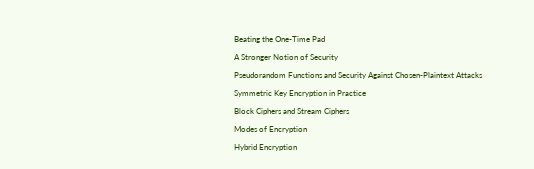Beating the One-Time Pad

A Stronger Notion of Security

Pseudorandom Functions and Security Against Chosen-Plaintext Attacks

Symmetric Key Encryption in Practice

Block Ciphers and Stream Ciphers

Modes of Encryption

Hybrid Encryption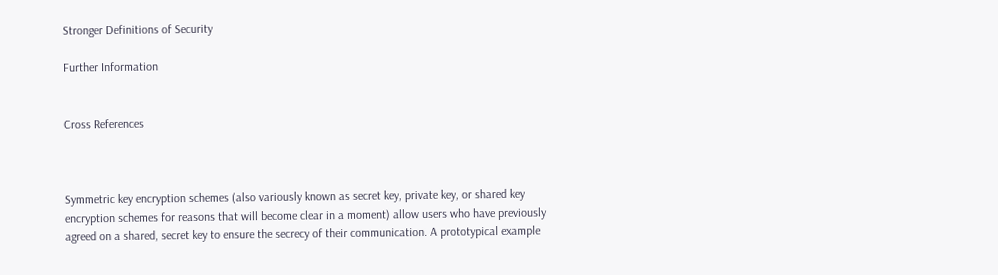Stronger Definitions of Security

Further Information


Cross References



Symmetric key encryption schemes (also variously known as secret key, private key, or shared key encryption schemes for reasons that will become clear in a moment) allow users who have previously agreed on a shared, secret key to ensure the secrecy of their communication. A prototypical example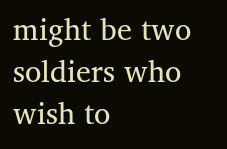might be two soldiers who wish to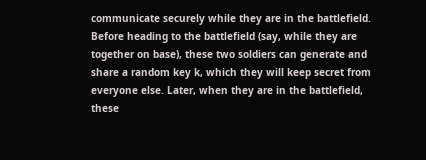communicate securely while they are in the battlefield. Before heading to the battlefield (say, while they are together on base), these two soldiers can generate and share a random key k, which they will keep secret from everyone else. Later, when they are in the battlefield, these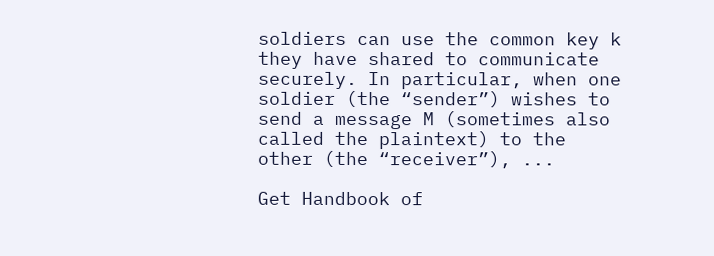soldiers can use the common key k they have shared to communicate securely. In particular, when one soldier (the “sender”) wishes to send a message M (sometimes also called the plaintext) to the other (the “receiver”), ...

Get Handbook of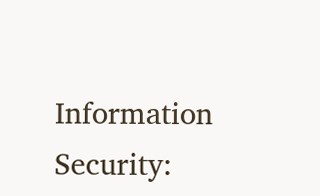Information Security: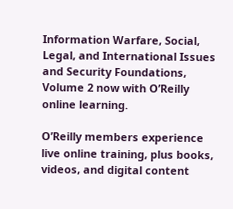Information Warfare, Social, Legal, and International Issues and Security Foundations, Volume 2 now with O’Reilly online learning.

O’Reilly members experience live online training, plus books, videos, and digital content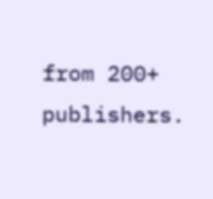from 200+ publishers.